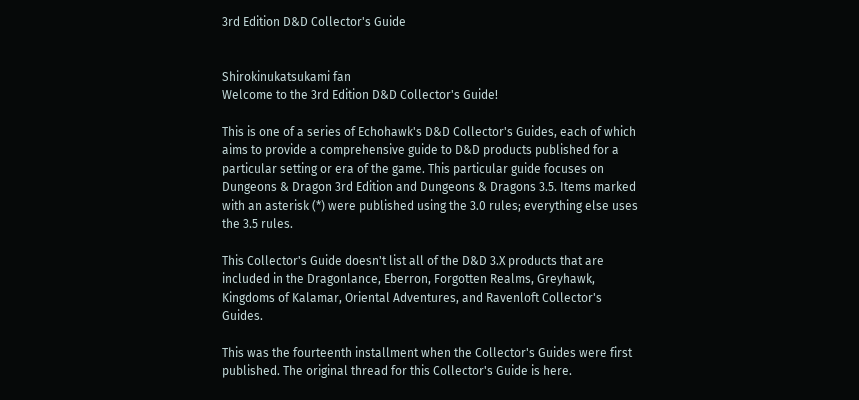3rd Edition D&D Collector's Guide


Shirokinukatsukami fan
Welcome to the 3rd Edition D&D Collector's Guide!

This is one of a series of Echohawk's D&D Collector's Guides, each of which aims to provide a comprehensive guide to D&D products published for a particular setting or era of the game. This particular guide focuses on Dungeons & Dragon 3rd Edition and Dungeons & Dragons 3.5. Items marked with an asterisk (*) were published using the 3.0 rules; everything else uses the 3.5 rules.

This Collector's Guide doesn't list all of the D&D 3.X products that are included in the Dragonlance, Eberron, Forgotten Realms, Greyhawk, Kingdoms of Kalamar, Oriental Adventures, and Ravenloft Collector's Guides.

This was the fourteenth installment when the Collector's Guides were first published. The original thread for this Collector's Guide is here.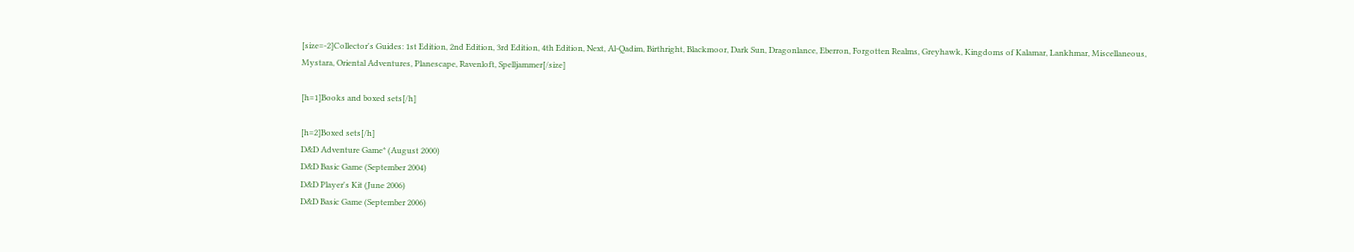[size=-2]Collector's Guides: 1st Edition, 2nd Edition, 3rd Edition, 4th Edition, Next, Al-Qadim, Birthright, Blackmoor, Dark Sun, Dragonlance, Eberron, Forgotten Realms, Greyhawk, Kingdoms of Kalamar, Lankhmar, Miscellaneous, Mystara, Oriental Adventures, Planescape, Ravenloft, Spelljammer[/size]

[h=1]Books and boxed sets[/h]

[h=2]Boxed sets[/h]
D&D Adventure Game* (August 2000)
D&D Basic Game (September 2004)
D&D Player's Kit (June 2006)
D&D Basic Game (September 2006)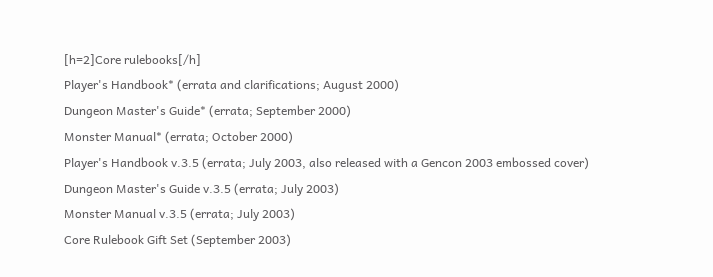[h=2]Core rulebooks[/h]
Player's Handbook* (errata and clarifications; August 2000)
Dungeon Master's Guide* (errata; September 2000)
Monster Manual* (errata; October 2000)
Player's Handbook v.3.5 (errata; July 2003, also released with a Gencon 2003 embossed cover)
Dungeon Master's Guide v.3.5 (errata; July 2003)
Monster Manual v.3.5 (errata; July 2003)
Core Rulebook Gift Set (September 2003)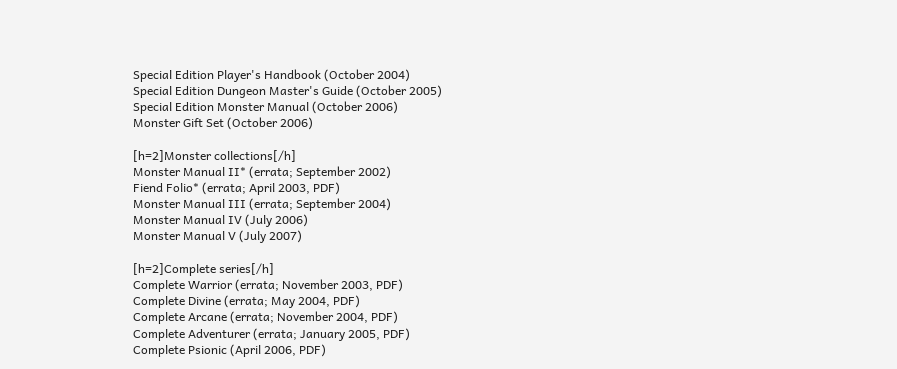Special Edition Player's Handbook (October 2004)
Special Edition Dungeon Master's Guide (October 2005)
Special Edition Monster Manual (October 2006)
Monster Gift Set (October 2006)

[h=2]Monster collections[/h]
Monster Manual II* (errata; September 2002)
Fiend Folio* (errata; April 2003, PDF)
Monster Manual III (errata; September 2004)
Monster Manual IV (July 2006)
Monster Manual V (July 2007)

[h=2]Complete series[/h]
Complete Warrior (errata; November 2003, PDF)
Complete Divine (errata; May 2004, PDF)
Complete Arcane (errata; November 2004, PDF)
Complete Adventurer (errata; January 2005, PDF)
Complete Psionic (April 2006, PDF)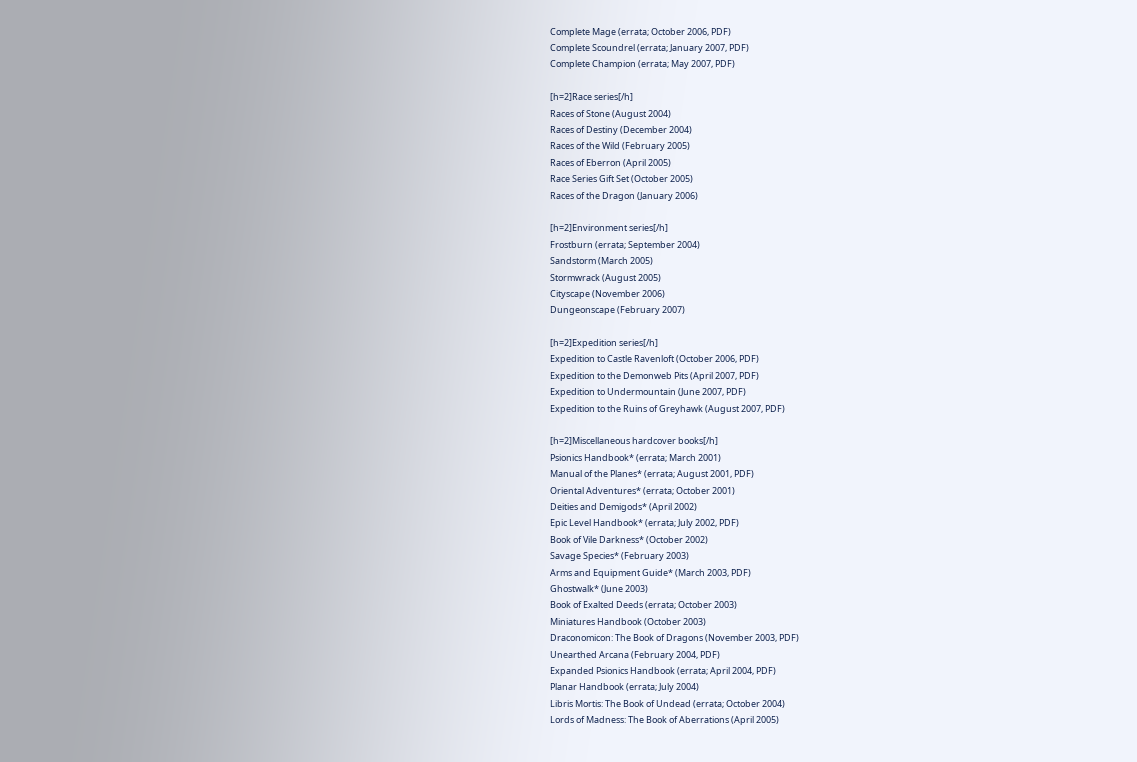Complete Mage (errata; October 2006, PDF)
Complete Scoundrel (errata; January 2007, PDF)
Complete Champion (errata; May 2007, PDF)

[h=2]Race series[/h]
Races of Stone (August 2004)
Races of Destiny (December 2004)
Races of the Wild (February 2005)
Races of Eberron (April 2005)
Race Series Gift Set (October 2005)
Races of the Dragon (January 2006)

[h=2]Environment series[/h]
Frostburn (errata; September 2004)
Sandstorm (March 2005)
Stormwrack (August 2005)
Cityscape (November 2006)
Dungeonscape (February 2007)

[h=2]Expedition series[/h]
Expedition to Castle Ravenloft (October 2006, PDF)
Expedition to the Demonweb Pits (April 2007, PDF)
Expedition to Undermountain (June 2007, PDF)
Expedition to the Ruins of Greyhawk (August 2007, PDF)

[h=2]Miscellaneous hardcover books[/h]
Psionics Handbook* (errata; March 2001)
Manual of the Planes* (errata; August 2001, PDF)
Oriental Adventures* (errata; October 2001)
Deities and Demigods* (April 2002)
Epic Level Handbook* (errata; July 2002, PDF)
Book of Vile Darkness* (October 2002)
Savage Species* (February 2003)
Arms and Equipment Guide* (March 2003, PDF)
Ghostwalk* (June 2003)
Book of Exalted Deeds (errata; October 2003)
Miniatures Handbook (October 2003)
Draconomicon: The Book of Dragons (November 2003, PDF)
Unearthed Arcana (February 2004, PDF)
Expanded Psionics Handbook (errata; April 2004, PDF)
Planar Handbook (errata; July 2004)
Libris Mortis: The Book of Undead (errata; October 2004)
Lords of Madness: The Book of Aberrations (April 2005)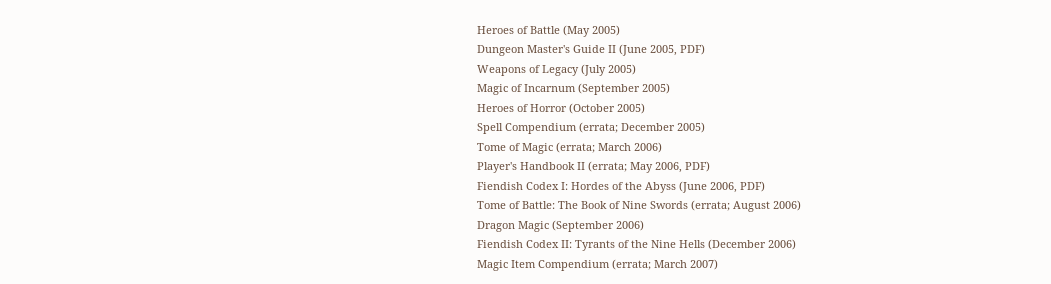Heroes of Battle (May 2005)
Dungeon Master's Guide II (June 2005, PDF)
Weapons of Legacy (July 2005)
Magic of Incarnum (September 2005)
Heroes of Horror (October 2005)
Spell Compendium (errata; December 2005)
Tome of Magic (errata; March 2006)
Player's Handbook II (errata; May 2006, PDF)
Fiendish Codex I: Hordes of the Abyss (June 2006, PDF)
Tome of Battle: The Book of Nine Swords (errata; August 2006)
Dragon Magic (September 2006)
Fiendish Codex II: Tyrants of the Nine Hells (December 2006)
Magic Item Compendium (errata; March 2007)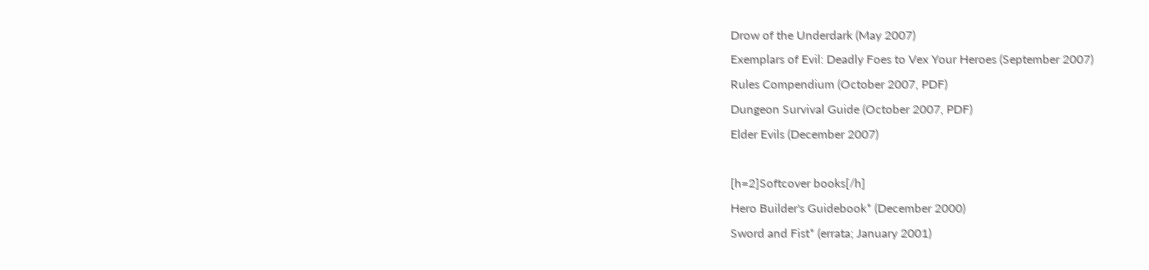Drow of the Underdark (May 2007)
Exemplars of Evil: Deadly Foes to Vex Your Heroes (September 2007)
Rules Compendium (October 2007, PDF)
Dungeon Survival Guide (October 2007, PDF)
Elder Evils (December 2007)

[h=2]Softcover books[/h]
Hero Builder's Guidebook* (December 2000)
Sword and Fist* (errata; January 2001)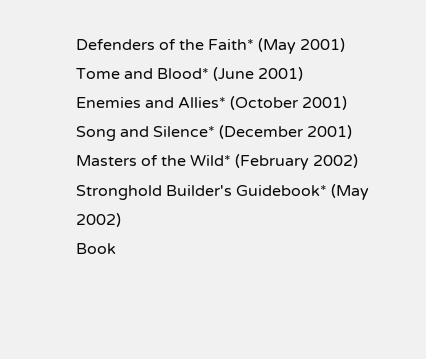Defenders of the Faith* (May 2001)
Tome and Blood* (June 2001)
Enemies and Allies* (October 2001)
Song and Silence* (December 2001)
Masters of the Wild* (February 2002)
Stronghold Builder's Guidebook* (May 2002)
Book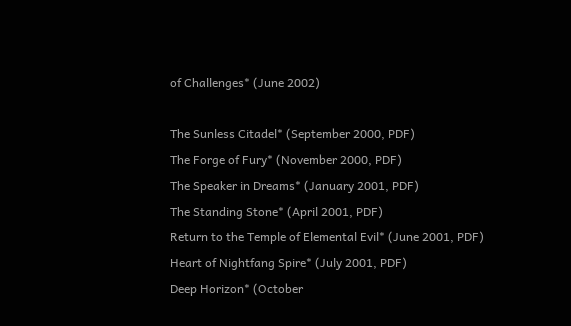of Challenges* (June 2002)

The Sunless Citadel* (September 2000, PDF)
The Forge of Fury* (November 2000, PDF)
The Speaker in Dreams* (January 2001, PDF)
The Standing Stone* (April 2001, PDF)
Return to the Temple of Elemental Evil* (June 2001, PDF)
Heart of Nightfang Spire* (July 2001, PDF)
Deep Horizon* (October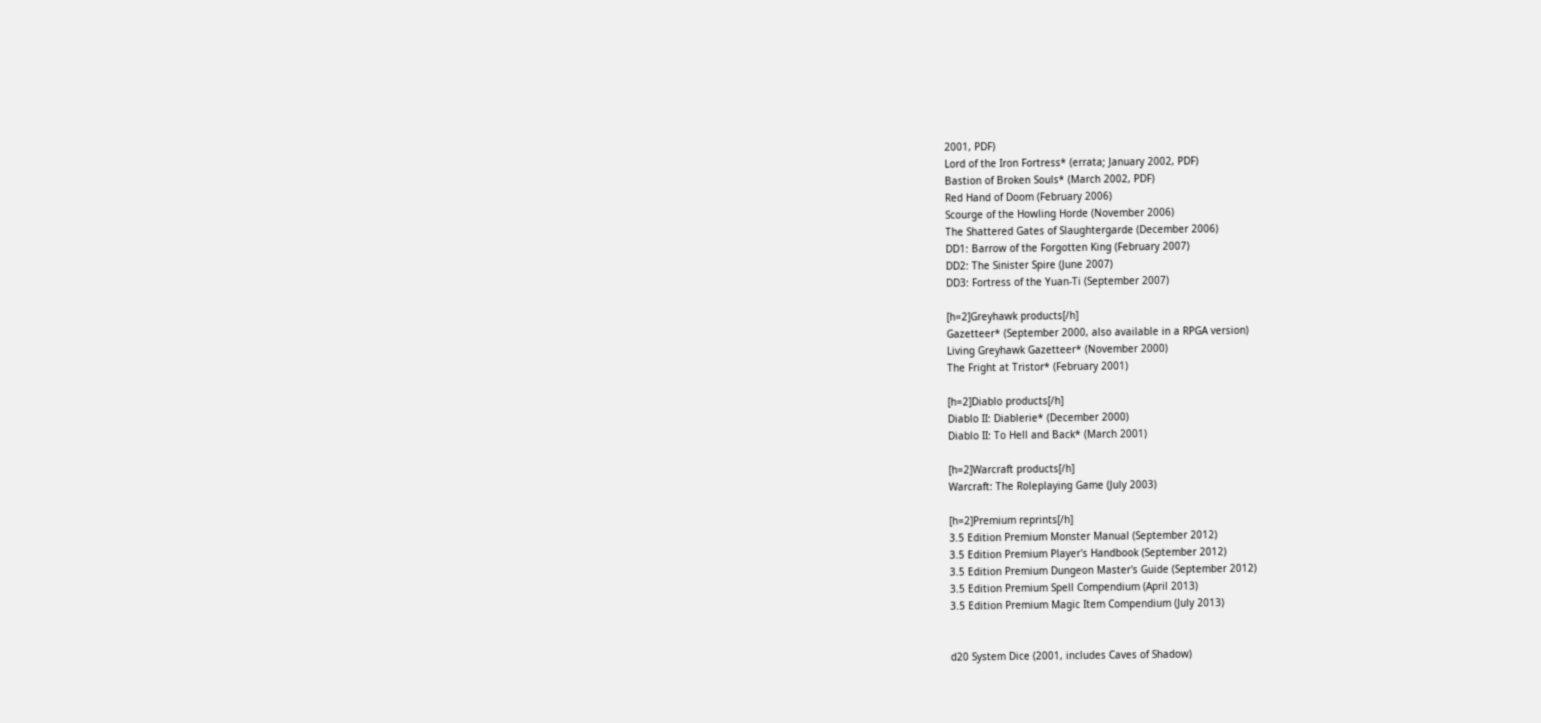2001, PDF)
Lord of the Iron Fortress* (errata; January 2002, PDF)
Bastion of Broken Souls* (March 2002, PDF)
Red Hand of Doom (February 2006)
Scourge of the Howling Horde (November 2006)
The Shattered Gates of Slaughtergarde (December 2006)
DD1: Barrow of the Forgotten King (February 2007)
DD2: The Sinister Spire (June 2007)
DD3: Fortress of the Yuan-Ti (September 2007)

[h=2]Greyhawk products[/h]
Gazetteer* (September 2000, also available in a RPGA version)
Living Greyhawk Gazetteer* (November 2000)
The Fright at Tristor* (February 2001)

[h=2]Diablo products[/h]
Diablo II: Diablerie* (December 2000)
Diablo II: To Hell and Back* (March 2001)

[h=2]Warcraft products[/h]
Warcraft: The Roleplaying Game (July 2003)

[h=2]Premium reprints[/h]
3.5 Edition Premium Monster Manual (September 2012)
3.5 Edition Premium Player's Handbook (September 2012)
3.5 Edition Premium Dungeon Master's Guide (September 2012)
3.5 Edition Premium Spell Compendium (April 2013)
3.5 Edition Premium Magic Item Compendium (July 2013)


d20 System Dice (2001, includes Caves of Shadow)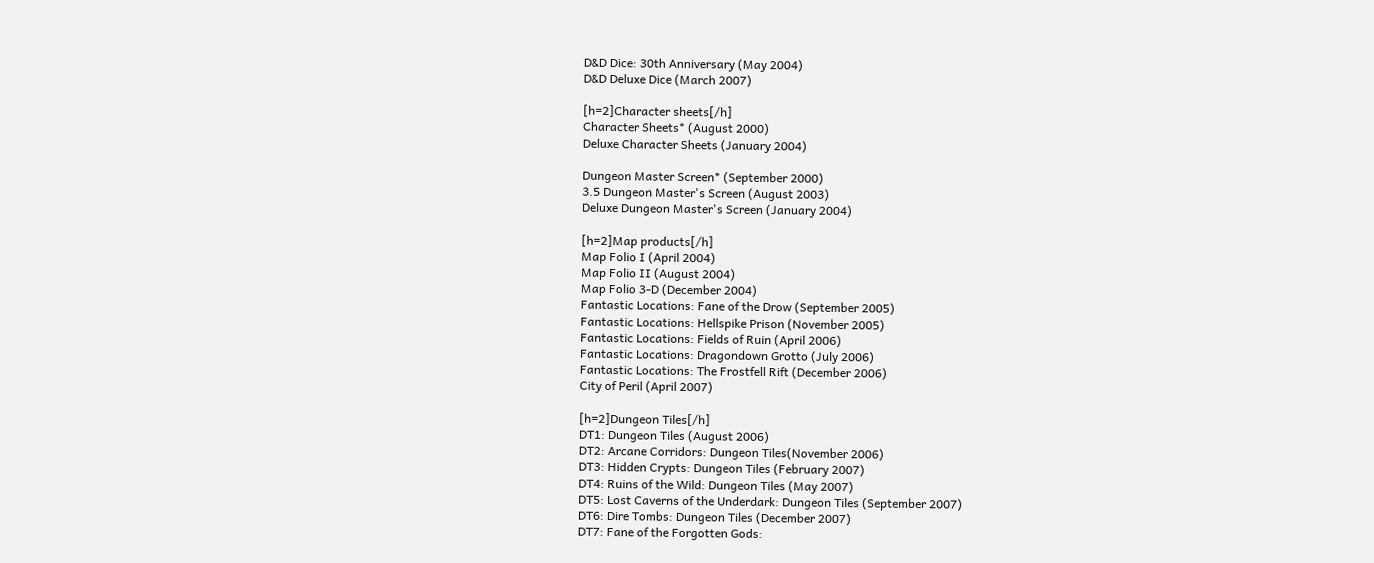D&D Dice: 30th Anniversary (May 2004)
D&D Deluxe Dice (March 2007)

[h=2]Character sheets[/h]
Character Sheets* (August 2000)
Deluxe Character Sheets (January 2004)

Dungeon Master Screen* (September 2000)
3.5 Dungeon Master's Screen (August 2003)
Deluxe Dungeon Master's Screen (January 2004)

[h=2]Map products[/h]
Map Folio I (April 2004)
Map Folio II (August 2004)
Map Folio 3-D (December 2004)
Fantastic Locations: Fane of the Drow (September 2005)
Fantastic Locations: Hellspike Prison (November 2005)
Fantastic Locations: Fields of Ruin (April 2006)
Fantastic Locations: Dragondown Grotto (July 2006)
Fantastic Locations: The Frostfell Rift (December 2006)
City of Peril (April 2007)

[h=2]Dungeon Tiles[/h]
DT1: Dungeon Tiles (August 2006)
DT2: Arcane Corridors: Dungeon Tiles(November 2006)
DT3: Hidden Crypts: Dungeon Tiles (February 2007)
DT4: Ruins of the Wild: Dungeon Tiles (May 2007)
DT5: Lost Caverns of the Underdark: Dungeon Tiles (September 2007)
DT6: Dire Tombs: Dungeon Tiles (December 2007)
DT7: Fane of the Forgotten Gods: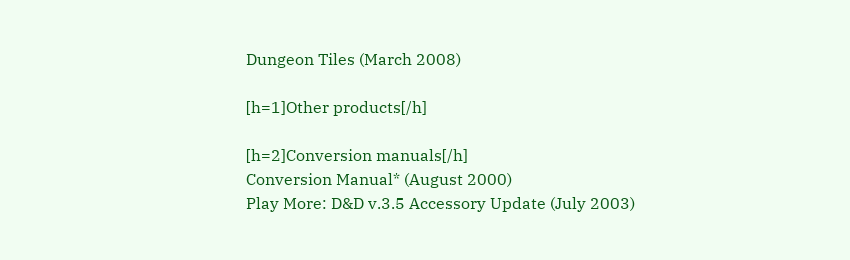Dungeon Tiles (March 2008)

[h=1]Other products[/h]

[h=2]Conversion manuals[/h]
Conversion Manual* (August 2000)
Play More: D&D v.3.5 Accessory Update (July 2003)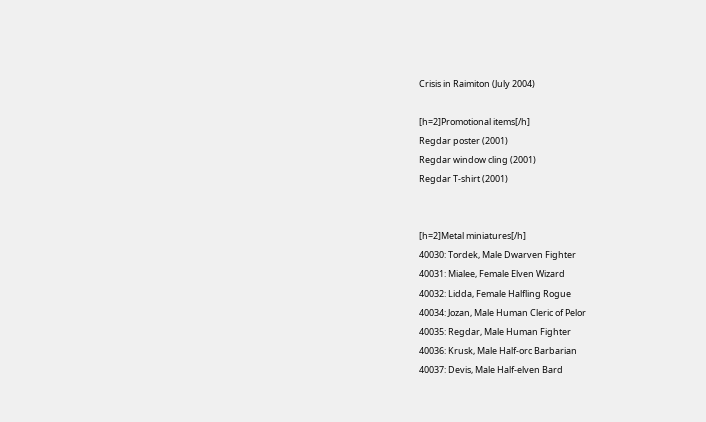Crisis in Raimiton (July 2004)

[h=2]Promotional items[/h]
Regdar poster (2001)
Regdar window cling (2001)
Regdar T-shirt (2001)


[h=2]Metal miniatures[/h]
40030: Tordek, Male Dwarven Fighter
40031: Mialee, Female Elven Wizard
40032: Lidda, Female Halfling Rogue
40034: Jozan, Male Human Cleric of Pelor
40035: Regdar, Male Human Fighter
40036: Krusk, Male Half‐orc Barbarian
40037: Devis, Male Half‐elven Bard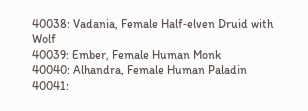40038: Vadania, Female Half‐elven Druid with Wolf
40039: Ember, Female Human Monk
40040: Alhandra, Female Human Paladin
40041: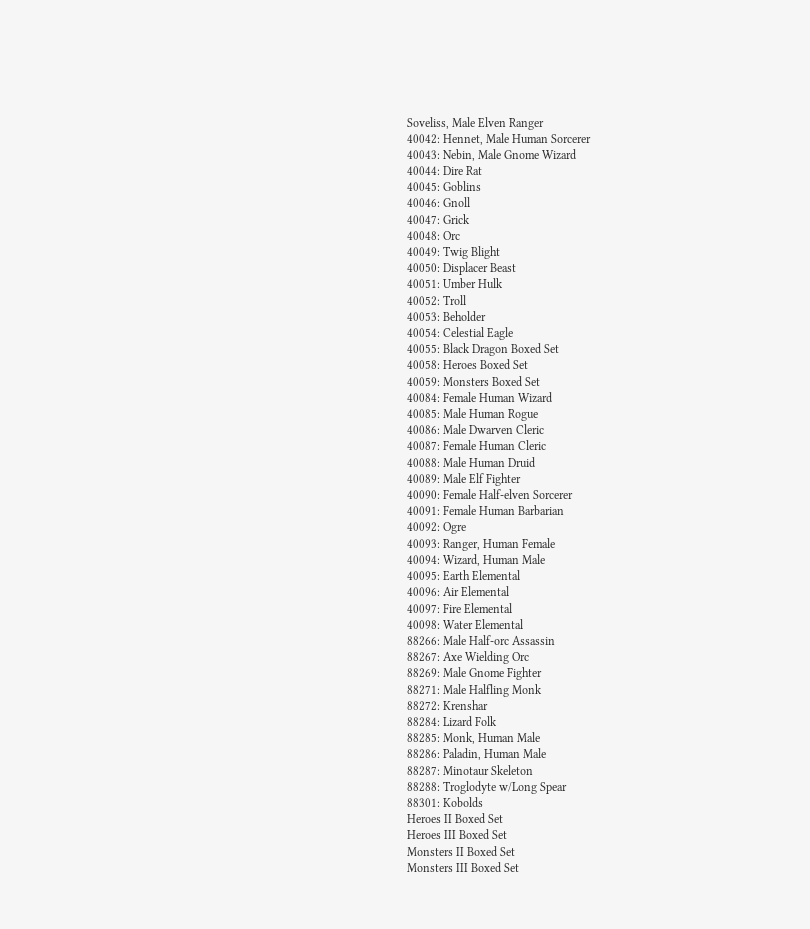Soveliss, Male Elven Ranger
40042: Hennet, Male Human Sorcerer
40043: Nebin, Male Gnome Wizard
40044: Dire Rat
40045: Goblins
40046: Gnoll
40047: Grick
40048: Orc
40049: Twig Blight
40050: Displacer Beast
40051: Umber Hulk
40052: Troll
40053: Beholder
40054: Celestial Eagle
40055: Black Dragon Boxed Set
40058: Heroes Boxed Set
40059: Monsters Boxed Set
40084: Female Human Wizard
40085: Male Human Rogue
40086: Male Dwarven Cleric
40087: Female Human Cleric
40088: Male Human Druid
40089: Male Elf Fighter
40090: Female Half‐elven Sorcerer
40091: Female Human Barbarian
40092: Ogre
40093: Ranger, Human Female
40094: Wizard, Human Male
40095: Earth Elemental
40096: Air Elemental
40097: Fire Elemental
40098: Water Elemental
88266: Male Half‐orc Assassin
88267: Axe Wielding Orc
88269: Male Gnome Fighter
88271: Male Halfling Monk
88272: Krenshar
88284: Lizard Folk
88285: Monk, Human Male
88286: Paladin, Human Male
88287: Minotaur Skeleton
88288: Troglodyte w/Long Spear
88301: Kobolds
Heroes II Boxed Set
Heroes III Boxed Set
Monsters II Boxed Set
Monsters III Boxed Set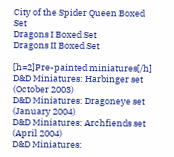City of the Spider Queen Boxed Set
Dragons I Boxed Set
Dragons II Boxed Set

[h=2]Pre-painted miniatures[/h]
D&D Miniatures: Harbinger set (October 2003)
D&D Miniatures: Dragoneye set (January 2004)
D&D Miniatures: Archfiends set (April 2004)
D&D Miniatures: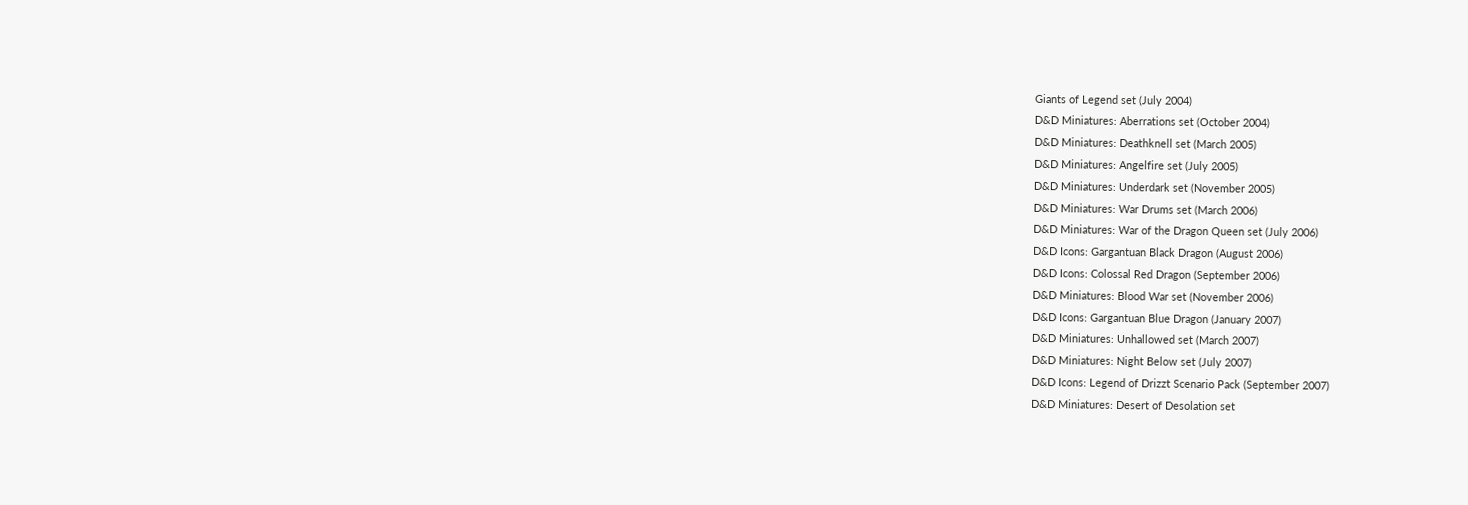Giants of Legend set (July 2004)
D&D Miniatures: Aberrations set (October 2004)
D&D Miniatures: Deathknell set (March 2005)
D&D Miniatures: Angelfire set (July 2005)
D&D Miniatures: Underdark set (November 2005)
D&D Miniatures: War Drums set (March 2006)
D&D Miniatures: War of the Dragon Queen set (July 2006)
D&D Icons: Gargantuan Black Dragon (August 2006)
D&D Icons: Colossal Red Dragon (September 2006)
D&D Miniatures: Blood War set (November 2006)
D&D Icons: Gargantuan Blue Dragon (January 2007)
D&D Miniatures: Unhallowed set (March 2007)
D&D Miniatures: Night Below set (July 2007)
D&D Icons: Legend of Drizzt Scenario Pack (September 2007)
D&D Miniatures: Desert of Desolation set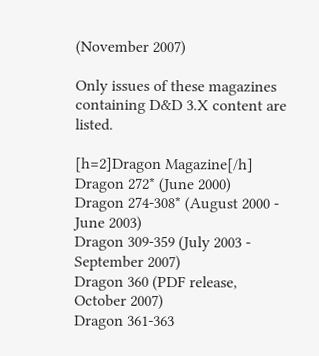(November 2007)

Only issues of these magazines containing D&D 3.X content are listed.

[h=2]Dragon Magazine[/h]
Dragon 272* (June 2000)
Dragon 274-308* (August 2000 - June 2003)
Dragon 309-359 (July 2003 - September 2007)
Dragon 360 (PDF release, October 2007)
Dragon 361-363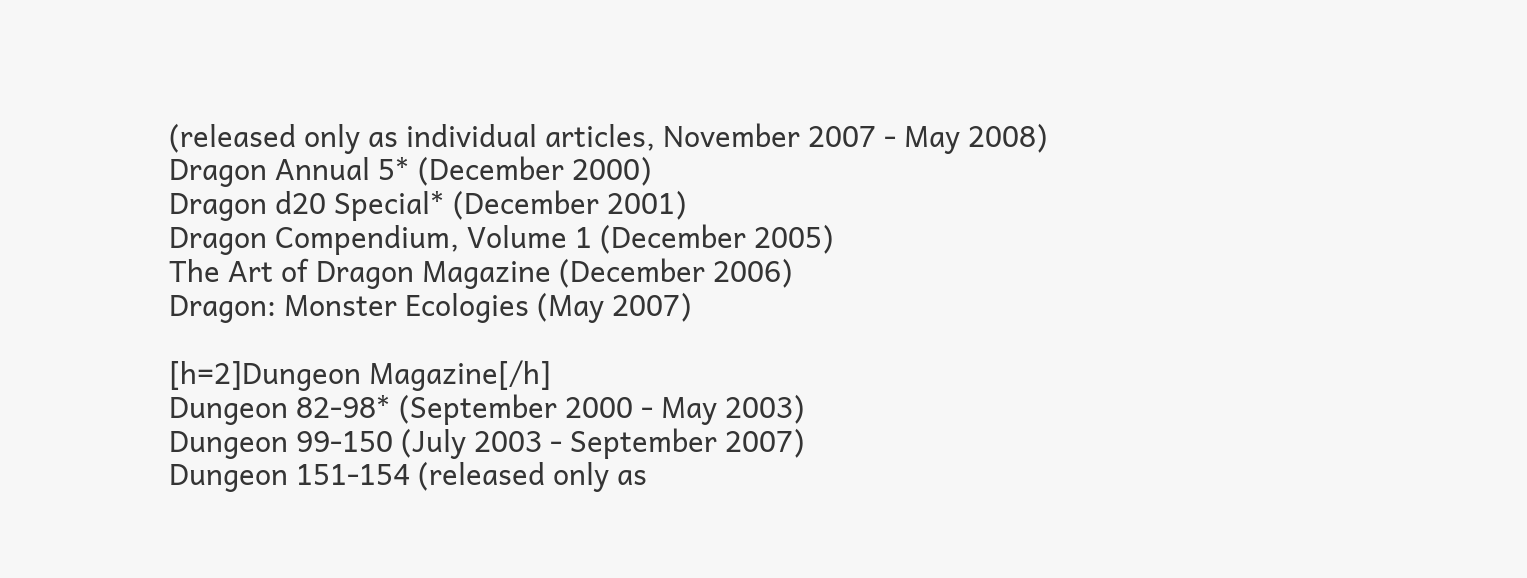(released only as individual articles, November 2007 - May 2008)
Dragon Annual 5* (December 2000)
Dragon d20 Special* (December 2001)
Dragon Compendium, Volume 1 (December 2005)
The Art of Dragon Magazine (December 2006)
Dragon: Monster Ecologies (May 2007)

[h=2]Dungeon Magazine[/h]
Dungeon 82-98* (September 2000 - May 2003)
Dungeon 99-150 (July 2003 - September 2007)
Dungeon 151-154 (released only as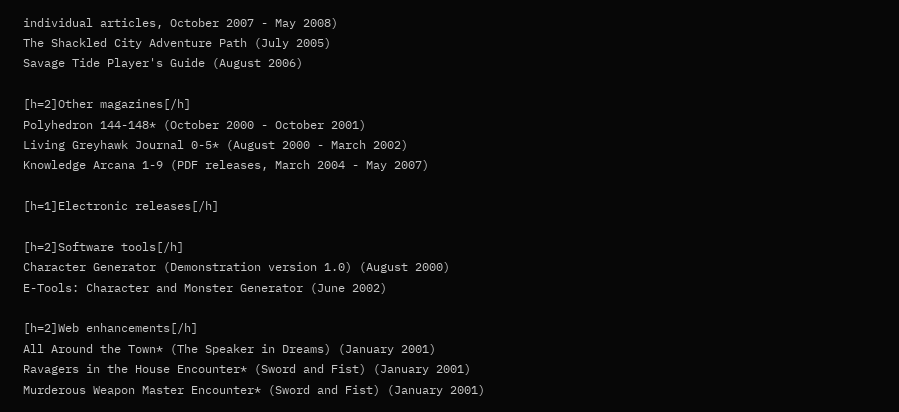individual articles, October 2007 - May 2008)
The Shackled City Adventure Path (July 2005)
Savage Tide Player's Guide (August 2006)

[h=2]Other magazines[/h]
Polyhedron 144-148* (October 2000 - October 2001)
Living Greyhawk Journal 0-5* (August 2000 - March 2002)
Knowledge Arcana 1-9 (PDF releases, March 2004 - May 2007)

[h=1]Electronic releases[/h]

[h=2]Software tools[/h]
Character Generator (Demonstration version 1.0) (August 2000)
E-Tools: Character and Monster Generator (June 2002)

[h=2]Web enhancements[/h]
All Around the Town* (The Speaker in Dreams) (January 2001)
Ravagers in the House Encounter* (Sword and Fist) (January 2001)
Murderous Weapon Master Encounter* (Sword and Fist) (January 2001)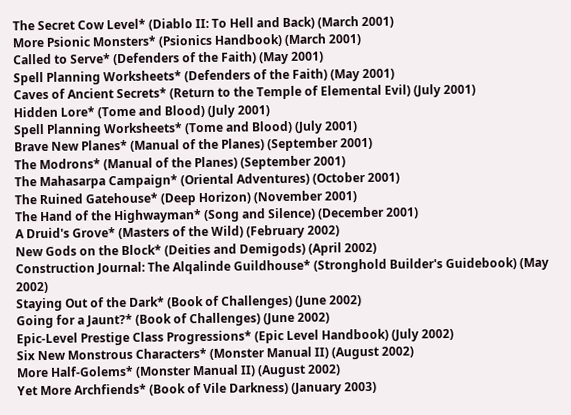The Secret Cow Level* (Diablo II: To Hell and Back) (March 2001)
More Psionic Monsters* (Psionics Handbook) (March 2001)
Called to Serve* (Defenders of the Faith) (May 2001)
Spell Planning Worksheets* (Defenders of the Faith) (May 2001)
Caves of Ancient Secrets* (Return to the Temple of Elemental Evil) (July 2001)
Hidden Lore* (Tome and Blood) (July 2001)
Spell Planning Worksheets* (Tome and Blood) (July 2001)
Brave New Planes* (Manual of the Planes) (September 2001)
The Modrons* (Manual of the Planes) (September 2001)
The Mahasarpa Campaign* (Oriental Adventures) (October 2001)
The Ruined Gatehouse* (Deep Horizon) (November 2001)
The Hand of the Highwayman* (Song and Silence) (December 2001)
A Druid's Grove* (Masters of the Wild) (February 2002)
New Gods on the Block* (Deities and Demigods) (April 2002)
Construction Journal: The Alqalinde Guildhouse* (Stronghold Builder's Guidebook) (May 2002)
Staying Out of the Dark* (Book of Challenges) (June 2002)
Going for a Jaunt?* (Book of Challenges) (June 2002)
Epic-Level Prestige Class Progressions* (Epic Level Handbook) (July 2002)
Six New Monstrous Characters* (Monster Manual II) (August 2002)
More Half-Golems* (Monster Manual II) (August 2002)
Yet More Archfiends* (Book of Vile Darkness) (January 2003)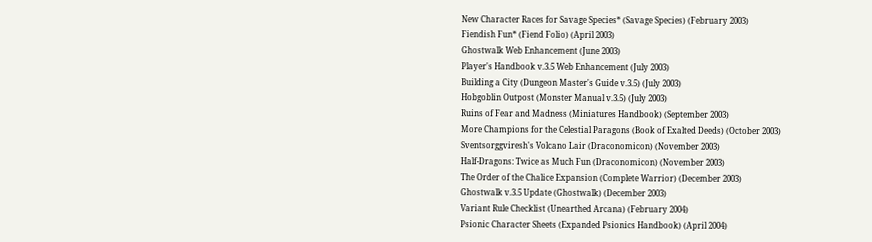New Character Races for Savage Species* (Savage Species) (February 2003)
Fiendish Fun* (Fiend Folio) (April 2003)
Ghostwalk Web Enhancement (June 2003)
Player's Handbook v.3.5 Web Enhancement (July 2003)
Building a City (Dungeon Master's Guide v.3.5) (July 2003)
Hobgoblin Outpost (Monster Manual v.3.5) (July 2003)
Ruins of Fear and Madness (Miniatures Handbook) (September 2003)
More Champions for the Celestial Paragons (Book of Exalted Deeds) (October 2003)
Sventsorggviresh's Volcano Lair (Draconomicon) (November 2003)
Half-Dragons: Twice as Much Fun (Draconomicon) (November 2003)
The Order of the Chalice Expansion (Complete Warrior) (December 2003)
Ghostwalk v.3.5 Update (Ghostwalk) (December 2003)
Variant Rule Checklist (Unearthed Arcana) (February 2004)
Psionic Character Sheets (Expanded Psionics Handbook) (April 2004)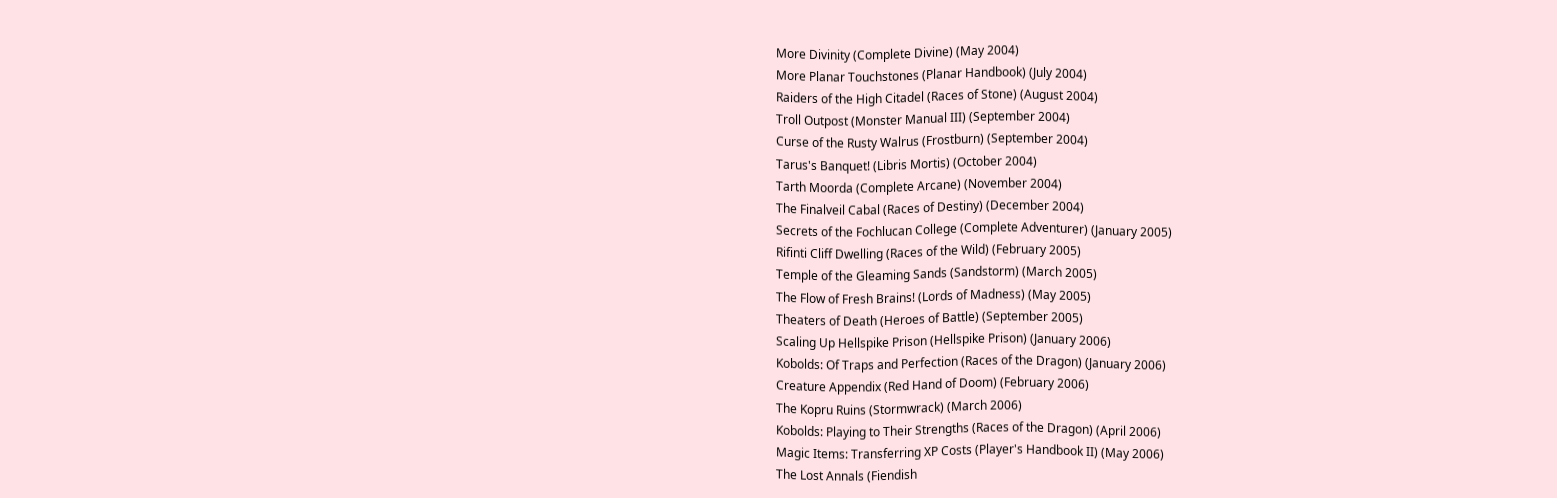More Divinity (Complete Divine) (May 2004)
More Planar Touchstones (Planar Handbook) (July 2004)
Raiders of the High Citadel (Races of Stone) (August 2004)
Troll Outpost (Monster Manual III) (September 2004)
Curse of the Rusty Walrus (Frostburn) (September 2004)
Tarus's Banquet! (Libris Mortis) (October 2004)
Tarth Moorda (Complete Arcane) (November 2004)
The Finalveil Cabal (Races of Destiny) (December 2004)
Secrets of the Fochlucan College (Complete Adventurer) (January 2005)
Rifinti Cliff Dwelling (Races of the Wild) (February 2005)
Temple of the Gleaming Sands (Sandstorm) (March 2005)
The Flow of Fresh Brains! (Lords of Madness) (May 2005)
Theaters of Death (Heroes of Battle) (September 2005)
Scaling Up Hellspike Prison (Hellspike Prison) (January 2006)
Kobolds: Of Traps and Perfection (Races of the Dragon) (January 2006)
Creature Appendix (Red Hand of Doom) (February 2006)
The Kopru Ruins (Stormwrack) (March 2006)
Kobolds: Playing to Their Strengths (Races of the Dragon) (April 2006)
Magic Items: Transferring XP Costs (Player's Handbook II) (May 2006)
The Lost Annals (Fiendish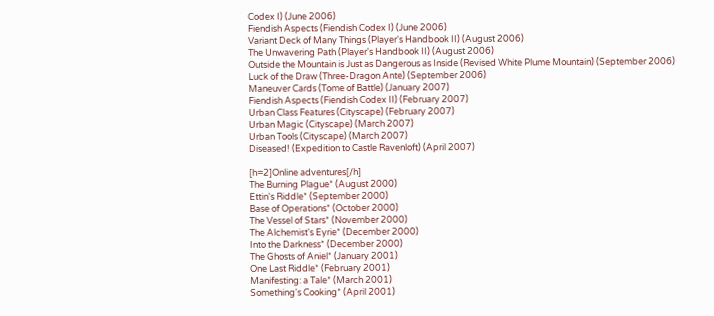Codex I) (June 2006)
Fiendish Aspects (Fiendish Codex I) (June 2006)
Variant Deck of Many Things (Player's Handbook II) (August 2006)
The Unwavering Path (Player's Handbook II) (August 2006)
Outside the Mountain is Just as Dangerous as Inside (Revised White Plume Mountain) (September 2006)
Luck of the Draw (Three-Dragon Ante) (September 2006)
Maneuver Cards (Tome of Battle) (January 2007)
Fiendish Aspects (Fiendish Codex II) (February 2007)
Urban Class Features (Cityscape) (February 2007)
Urban Magic (Cityscape) (March 2007)
Urban Tools (Cityscape) (March 2007)
Diseased! (Expedition to Castle Ravenloft) (April 2007)

[h=2]Online adventures[/h]
The Burning Plague* (August 2000)
Ettin's Riddle* (September 2000)
Base of Operations* (October 2000)
The Vessel of Stars* (November 2000)
The Alchemist's Eyrie* (December 2000)
Into the Darkness* (December 2000)
The Ghosts of Aniel* (January 2001)
One Last Riddle* (February 2001)
Manifesting: a Tale* (March 2001)
Something's Cooking* (April 2001)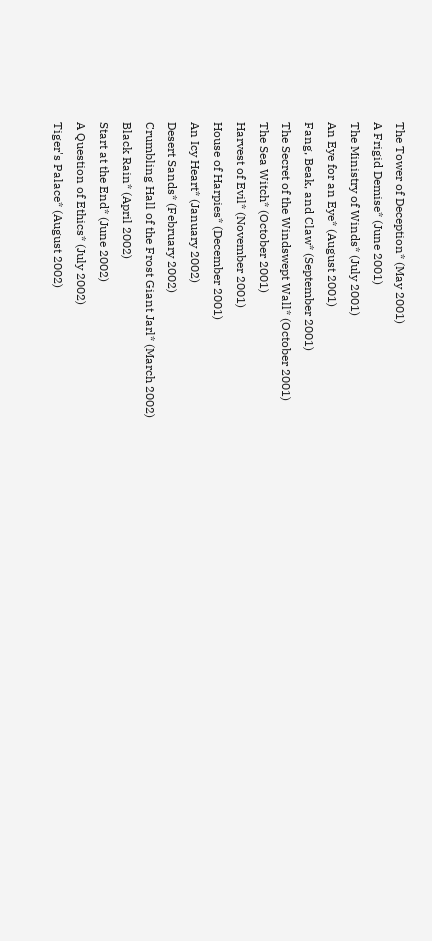The Tower of Deception* (May 2001)
A Frigid Demise* (June 2001)
The Ministry of Winds* (July 2001)
An Eye for an Eye* (August 2001)
Fang, Beak, and Claw* (September 2001)
The Secret of the Windswept Wall* (October 2001)
The Sea Witch* (October 2001)
Harvest of Evil* (November 2001)
House of Harpies* (December 2001)
An Icy Heart* (January 2002)
Desert Sands* (February 2002)
Crumbling Hall of the Frost Giant Jarl* (March 2002)
Black Rain* (April 2002)
Start at the End* (June 2002)
A Question of Ethics* (July 2002)
Tiger's Palace* (August 2002)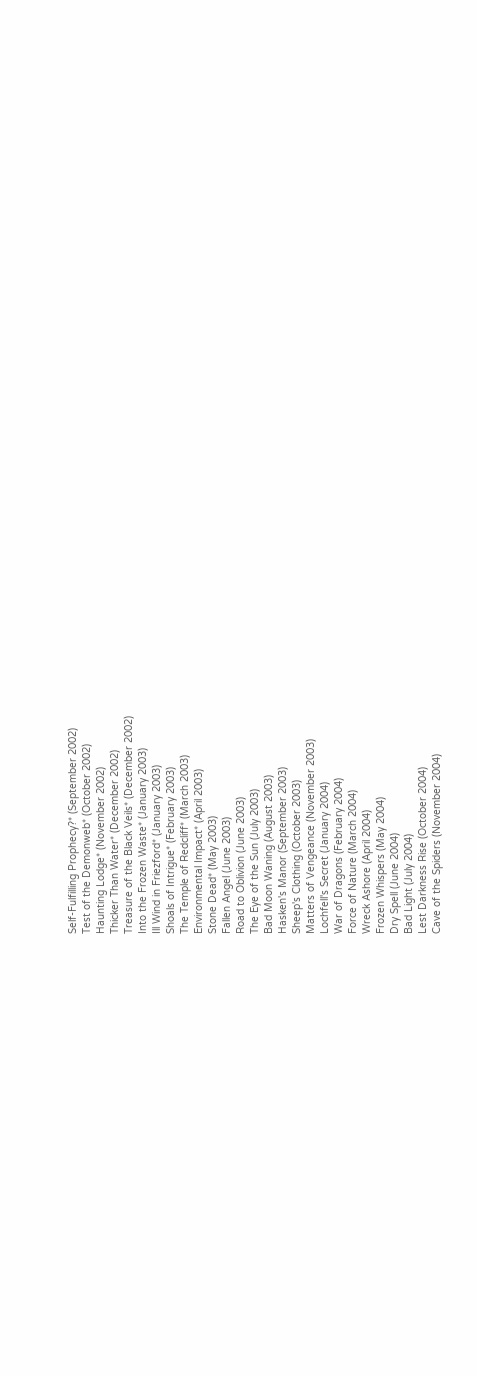Self-Fulfilling Prophecy?* (September 2002)
Test of the Demonweb* (October 2002)
Haunting Lodge* (November 2002)
Thicker Than Water* (December 2002)
Treasure of the Black Veils* (December 2002)
Into the Frozen Waste* (January 2003)
Ill Wind in Friezford* (January 2003)
Shoals of Intrigue* (February 2003)
The Temple of Redcliff* (March 2003)
Environmental Impact* (April 2003)
Stone Dead* (May 2003)
Fallen Angel (June 2003)
Road to Oblivion (June 2003)
The Eye of the Sun (July 2003)
Bad Moon Waning (August 2003)
Hasken's Manor (September 2003)
Sheep's Clothing (October 2003)
Matters of Vengeance (November 2003)
Lochfell's Secret (January 2004)
War of Dragons (February 2004)
Force of Nature (March 2004)
Wreck Ashore (April 2004)
Frozen Whispers (May 2004)
Dry Spell (June 2004)
Bad Light (July 2004)
Lest Darkness Rise (October 2004)
Cave of the Spiders (November 2004)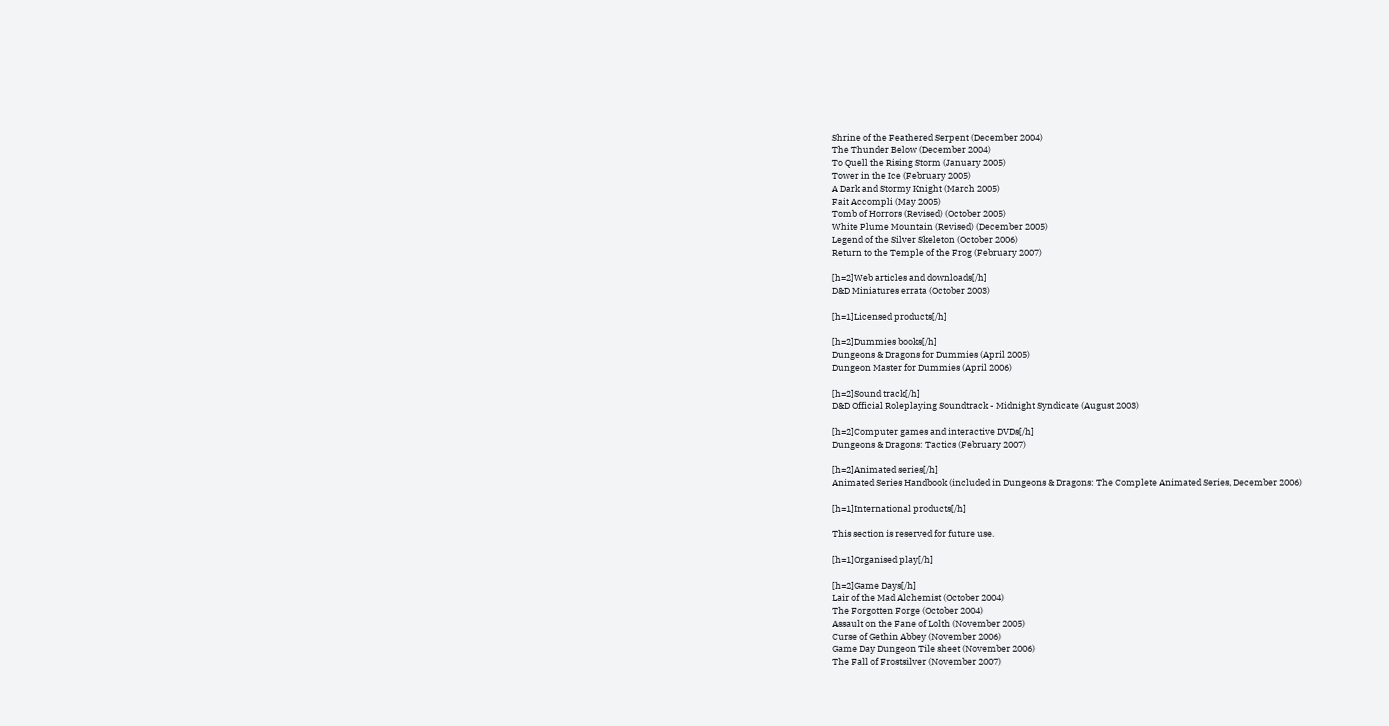Shrine of the Feathered Serpent (December 2004)
The Thunder Below (December 2004)
To Quell the Rising Storm (January 2005)
Tower in the Ice (February 2005)
A Dark and Stormy Knight (March 2005)
Fait Accompli (May 2005)
Tomb of Horrors (Revised) (October 2005)
White Plume Mountain (Revised) (December 2005)
Legend of the Silver Skeleton (October 2006)
Return to the Temple of the Frog (February 2007)

[h=2]Web articles and downloads[/h]
D&D Miniatures errata (October 2003)

[h=1]Licensed products[/h]

[h=2]Dummies books[/h]
Dungeons & Dragons for Dummies (April 2005)
Dungeon Master for Dummies (April 2006)

[h=2]Sound track[/h]
D&D Official Roleplaying Soundtrack - Midnight Syndicate (August 2003)

[h=2]Computer games and interactive DVDs[/h]
Dungeons & Dragons: Tactics (February 2007)

[h=2]Animated series[/h]
Animated Series Handbook (included in Dungeons & Dragons: The Complete Animated Series, December 2006)

[h=1]International products[/h]

This section is reserved for future use.

[h=1]Organised play[/h]

[h=2]Game Days[/h]
Lair of the Mad Alchemist (October 2004)
The Forgotten Forge (October 2004)
Assault on the Fane of Lolth (November 2005)
Curse of Gethin Abbey (November 2006)
Game Day Dungeon Tile sheet (November 2006)
The Fall of Frostsilver (November 2007)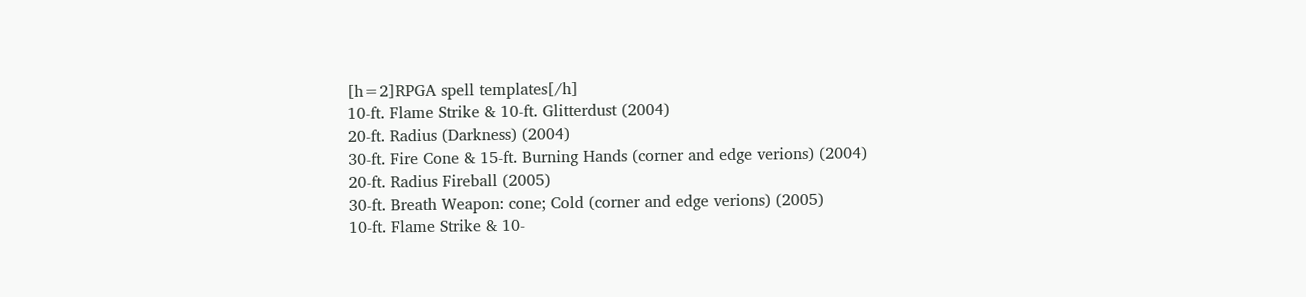[h=2]RPGA spell templates[/h]
10-ft. Flame Strike & 10-ft. Glitterdust (2004)
20-ft. Radius (Darkness) (2004)
30-ft. Fire Cone & 15-ft. Burning Hands (corner and edge verions) (2004)
20-ft. Radius Fireball (2005)
30-ft. Breath Weapon: cone; Cold (corner and edge verions) (2005)
10-ft. Flame Strike & 10-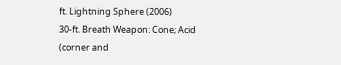ft. Lightning Sphere (2006)
30-ft. Breath Weapon: Cone; Acid (corner and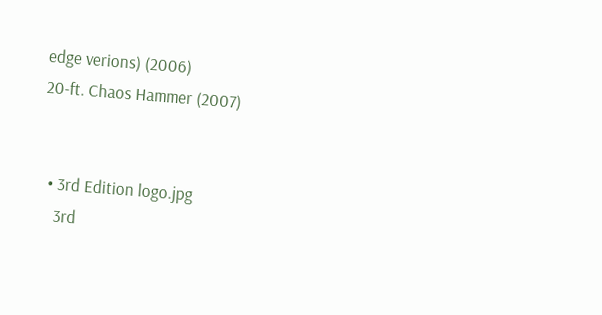edge verions) (2006)
20-ft. Chaos Hammer (2007)


  • 3rd Edition logo.jpg
    3rd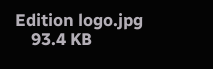Edition logo.jpg
    93.4 KB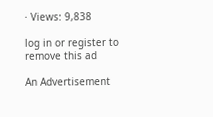· Views: 9,838

log in or register to remove this ad

An Advertisement